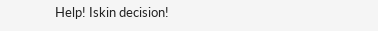Help! Iskin decision!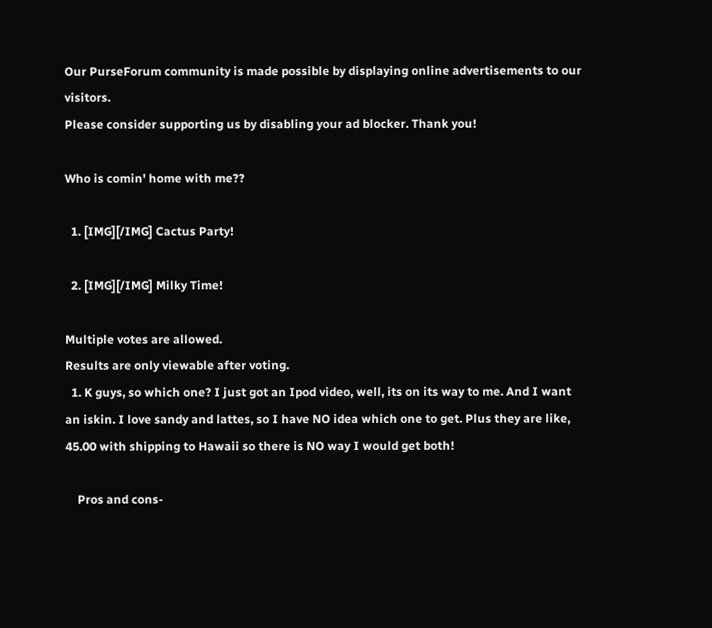Our PurseForum community is made possible by displaying online advertisements to our visitors.
Please consider supporting us by disabling your ad blocker. Thank you!

Who is comin' home with me??

  1. [IMG][/IMG] Cactus Party!

  2. [IMG][/IMG] Milky Time!

Multiple votes are allowed.
Results are only viewable after voting.
  1. K guys, so which one? I just got an Ipod video, well, its on its way to me. And I want an iskin. I love sandy and lattes, so I have NO idea which one to get. Plus they are like, 45.00 with shipping to Hawaii so there is NO way I would get both!

    Pros and cons-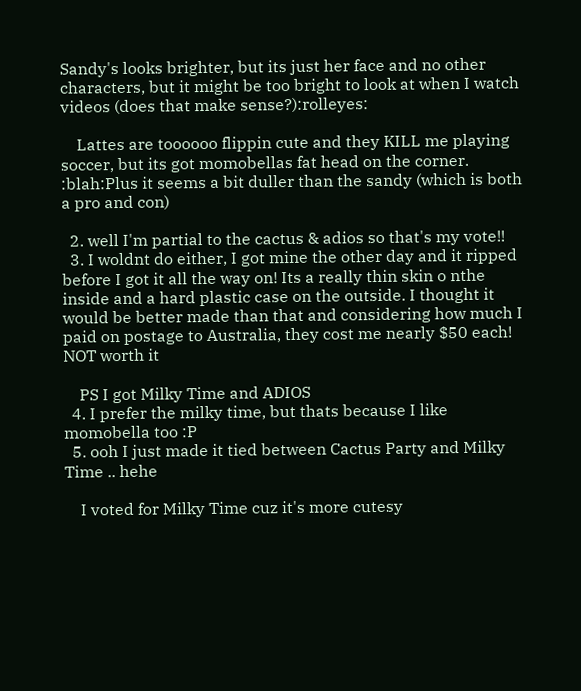Sandy's looks brighter, but its just her face and no other characters, but it might be too bright to look at when I watch videos (does that make sense?):rolleyes:

    Lattes are toooooo flippin cute and they KILL me playing soccer, but its got momobellas fat head on the corner. :blah:Plus it seems a bit duller than the sandy (which is both a pro and con)

  2. well I'm partial to the cactus & adios so that's my vote!!
  3. I woldnt do either, I got mine the other day and it ripped before I got it all the way on! Its a really thin skin o nthe inside and a hard plastic case on the outside. I thought it would be better made than that and considering how much I paid on postage to Australia, they cost me nearly $50 each! NOT worth it

    PS I got Milky Time and ADIOS
  4. I prefer the milky time, but thats because I like momobella too :P
  5. ooh I just made it tied between Cactus Party and Milky Time .. hehe

    I voted for Milky Time cuz it's more cutesy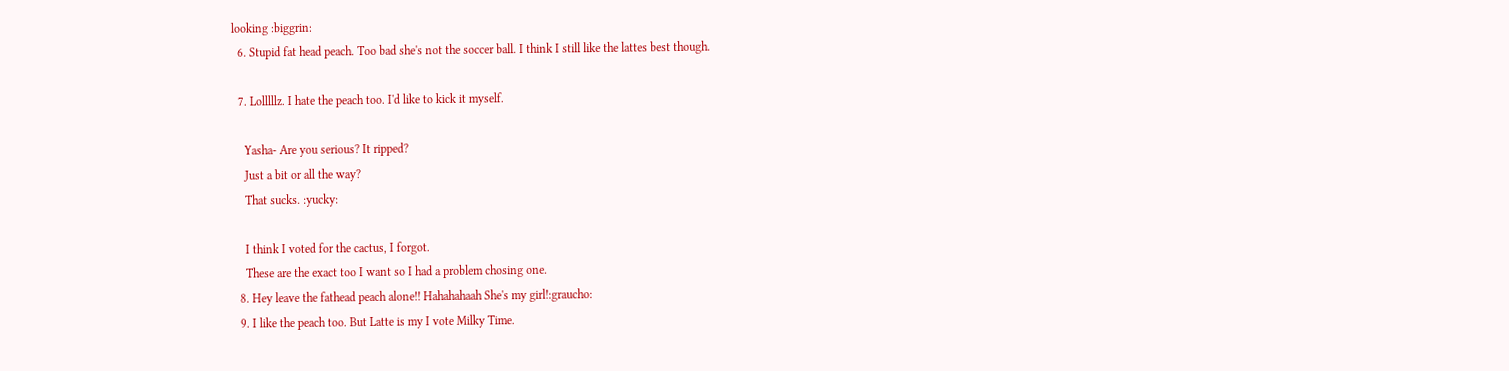looking :biggrin:
  6. Stupid fat head peach. Too bad she's not the soccer ball. I think I still like the lattes best though.

  7. Lolllllz. I hate the peach too. I'd like to kick it myself.

    Yasha- Are you serious? It ripped?
    Just a bit or all the way?
    That sucks. :yucky:

    I think I voted for the cactus, I forgot.
    These are the exact too I want so I had a problem chosing one.
  8. Hey leave the fathead peach alone!! Hahahahaah She's my girl!:graucho:
  9. I like the peach too. But Latte is my I vote Milky Time.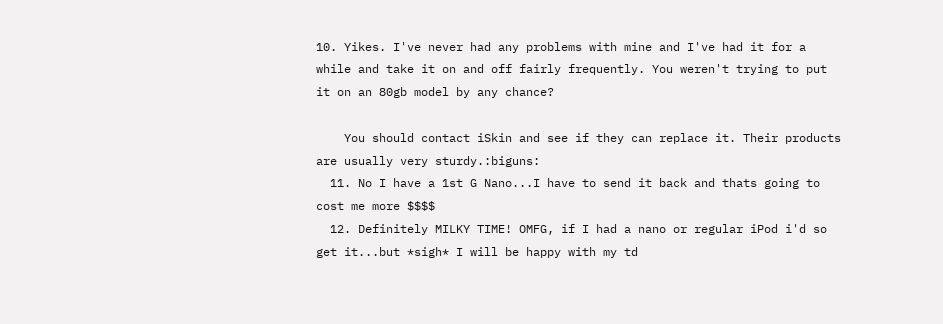10. Yikes. I've never had any problems with mine and I've had it for a while and take it on and off fairly frequently. You weren't trying to put it on an 80gb model by any chance?

    You should contact iSkin and see if they can replace it. Their products are usually very sturdy.:biguns:
  11. No I have a 1st G Nano...I have to send it back and thats going to cost me more $$$$
  12. Definitely MILKY TIME! OMFG, if I had a nano or regular iPod i'd so get it...but *sigh* I will be happy with my td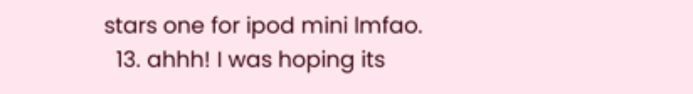stars one for ipod mini lmfao.
  13. ahhh! I was hoping its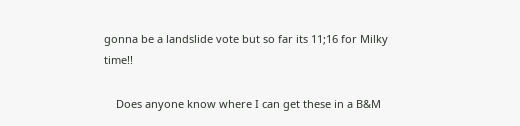gonna be a landslide vote but so far its 11;16 for Milky time!!

    Does anyone know where I can get these in a B&M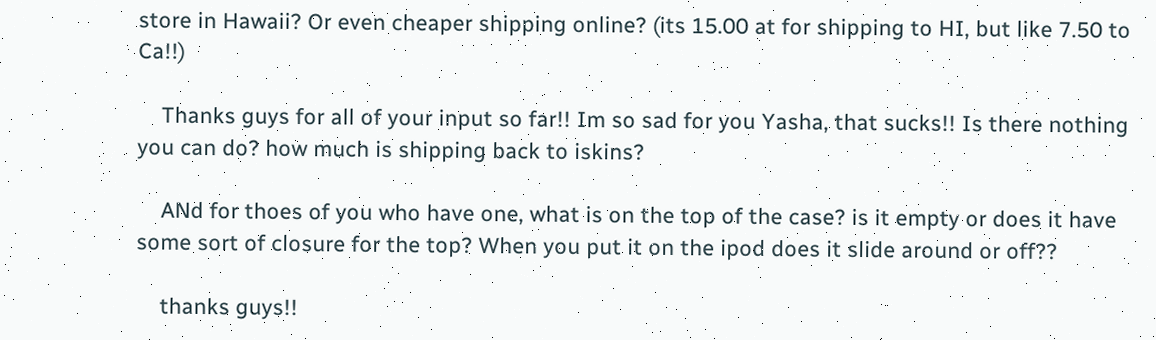store in Hawaii? Or even cheaper shipping online? (its 15.00 at for shipping to HI, but like 7.50 to Ca!!)

    Thanks guys for all of your input so far!! Im so sad for you Yasha, that sucks!! Is there nothing you can do? how much is shipping back to iskins?

    ANd for thoes of you who have one, what is on the top of the case? is it empty or does it have some sort of closure for the top? When you put it on the ipod does it slide around or off??

    thanks guys!!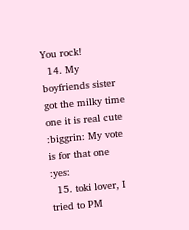You rock!
  14. My boyfriends sister got the milky time one it is real cute :biggrin: My vote is for that one :yes:
  15. toki lover, I tried to PM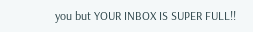you but YOUR INBOX IS SUPER FULL!!